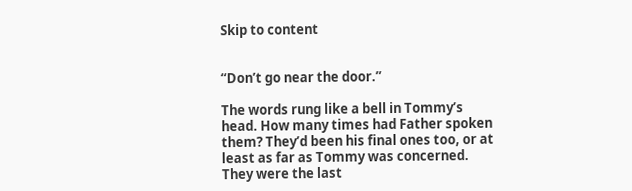Skip to content


“Don’t go near the door.”

The words rung like a bell in Tommy’s head. How many times had Father spoken them? They’d been his final ones too, or at least as far as Tommy was concerned. They were the last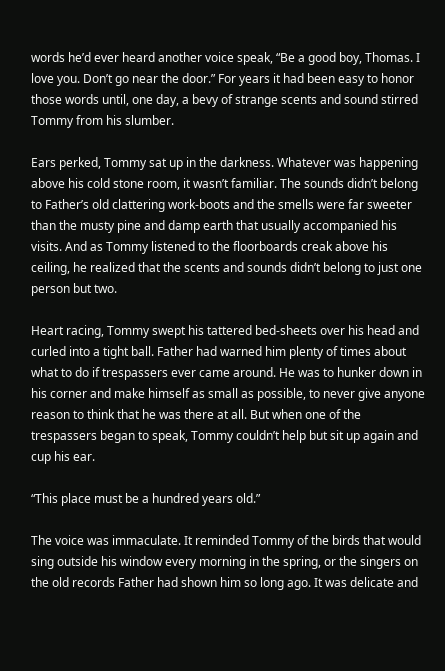words he’d ever heard another voice speak, “Be a good boy, Thomas. I love you. Don’t go near the door.” For years it had been easy to honor those words until, one day, a bevy of strange scents and sound stirred Tommy from his slumber.

Ears perked, Tommy sat up in the darkness. Whatever was happening above his cold stone room, it wasn’t familiar. The sounds didn’t belong to Father’s old clattering work-boots and the smells were far sweeter than the musty pine and damp earth that usually accompanied his visits. And as Tommy listened to the floorboards creak above his ceiling, he realized that the scents and sounds didn’t belong to just one person but two.

Heart racing, Tommy swept his tattered bed-sheets over his head and curled into a tight ball. Father had warned him plenty of times about what to do if trespassers ever came around. He was to hunker down in his corner and make himself as small as possible, to never give anyone reason to think that he was there at all. But when one of the trespassers began to speak, Tommy couldn’t help but sit up again and cup his ear.

“This place must be a hundred years old.”

The voice was immaculate. It reminded Tommy of the birds that would sing outside his window every morning in the spring, or the singers on the old records Father had shown him so long ago. It was delicate and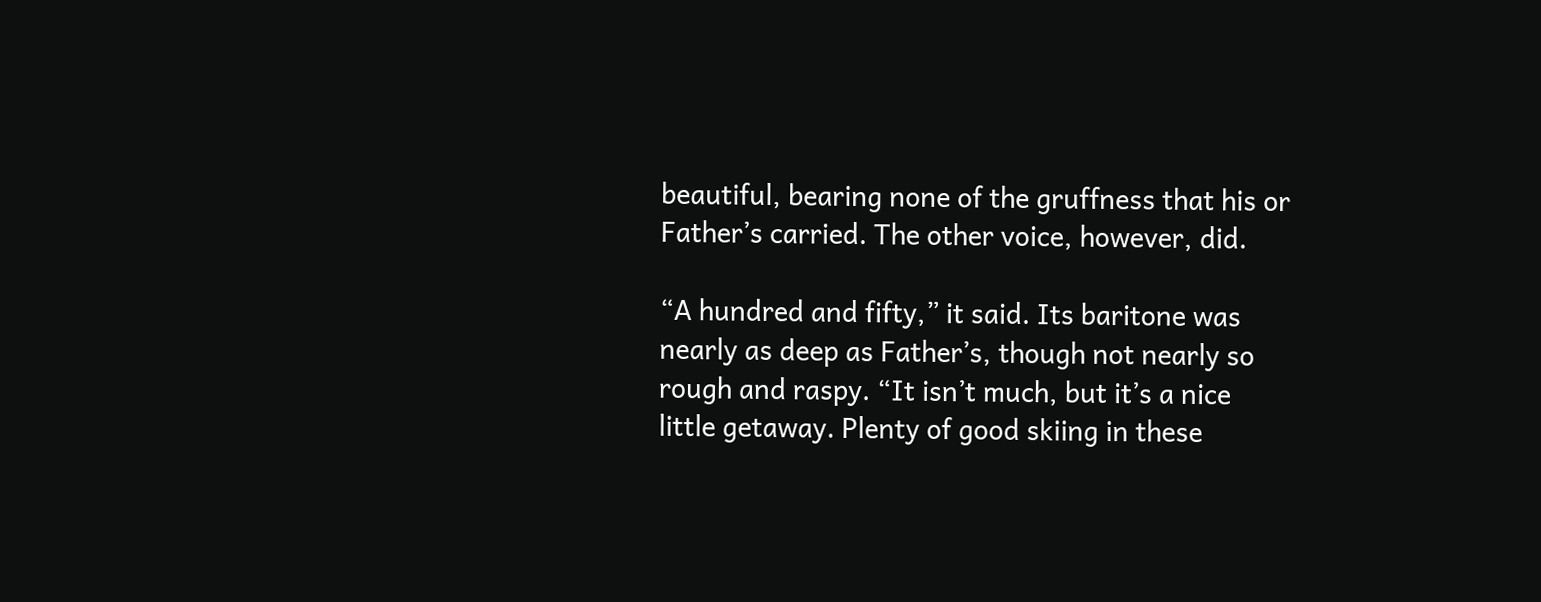beautiful, bearing none of the gruffness that his or Father’s carried. The other voice, however, did.

“A hundred and fifty,” it said. Its baritone was nearly as deep as Father’s, though not nearly so rough and raspy. “It isn’t much, but it’s a nice little getaway. Plenty of good skiing in these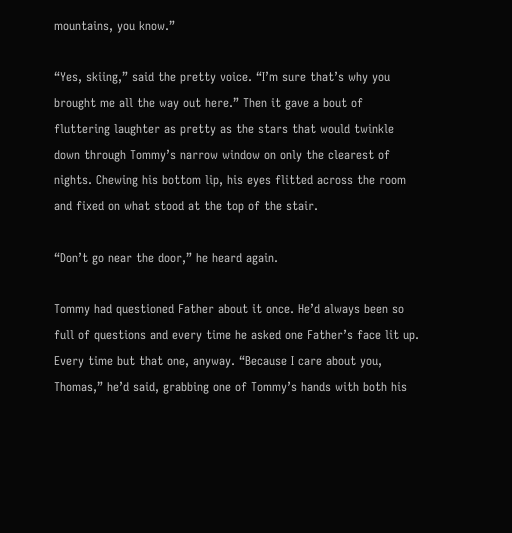mountains, you know.”

“Yes, skiing,” said the pretty voice. “I’m sure that’s why you brought me all the way out here.” Then it gave a bout of fluttering laughter as pretty as the stars that would twinkle down through Tommy’s narrow window on only the clearest of nights. Chewing his bottom lip, his eyes flitted across the room and fixed on what stood at the top of the stair.

“Don’t go near the door,” he heard again.

Tommy had questioned Father about it once. He’d always been so full of questions and every time he asked one Father’s face lit up. Every time but that one, anyway. “Because I care about you, Thomas,” he’d said, grabbing one of Tommy’s hands with both his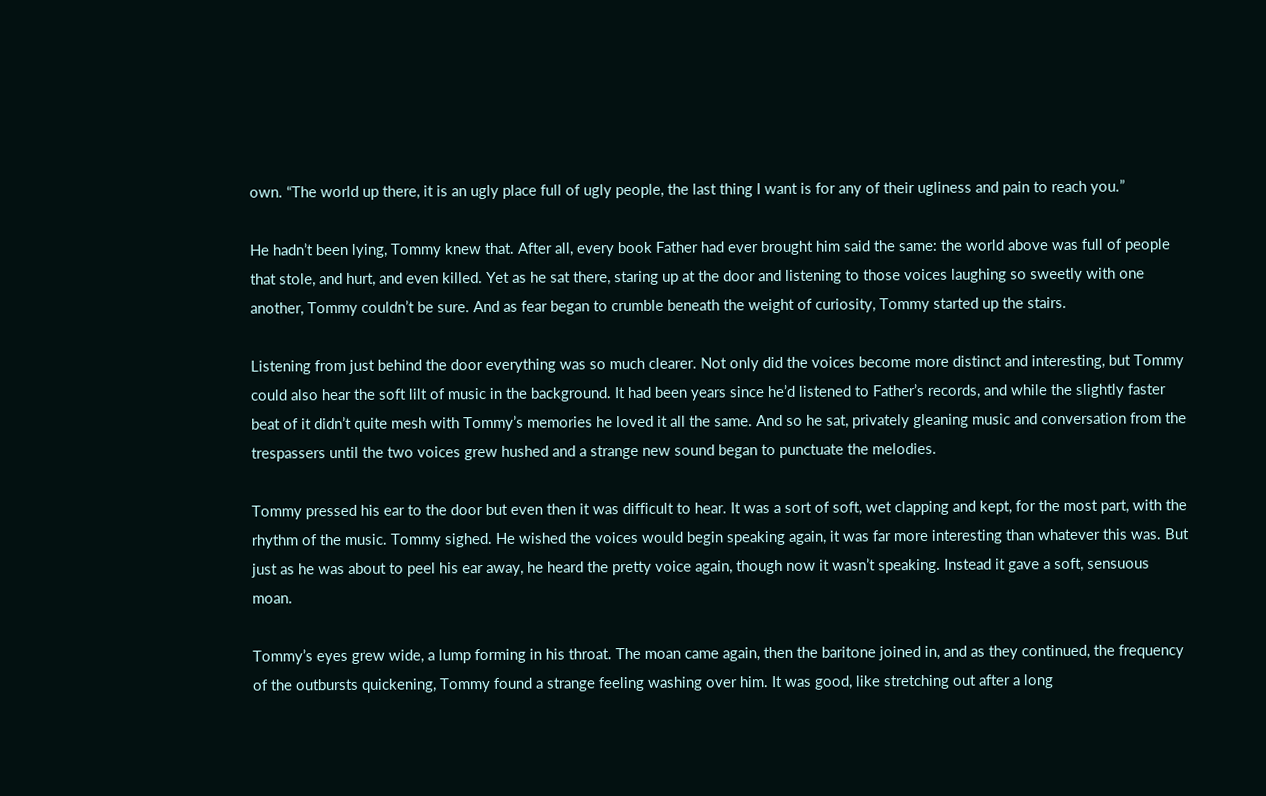own. “The world up there, it is an ugly place full of ugly people, the last thing I want is for any of their ugliness and pain to reach you.”

He hadn’t been lying, Tommy knew that. After all, every book Father had ever brought him said the same: the world above was full of people that stole, and hurt, and even killed. Yet as he sat there, staring up at the door and listening to those voices laughing so sweetly with one another, Tommy couldn’t be sure. And as fear began to crumble beneath the weight of curiosity, Tommy started up the stairs.

Listening from just behind the door everything was so much clearer. Not only did the voices become more distinct and interesting, but Tommy could also hear the soft lilt of music in the background. It had been years since he’d listened to Father’s records, and while the slightly faster beat of it didn’t quite mesh with Tommy’s memories he loved it all the same. And so he sat, privately gleaning music and conversation from the trespassers until the two voices grew hushed and a strange new sound began to punctuate the melodies.

Tommy pressed his ear to the door but even then it was difficult to hear. It was a sort of soft, wet clapping and kept, for the most part, with the rhythm of the music. Tommy sighed. He wished the voices would begin speaking again, it was far more interesting than whatever this was. But just as he was about to peel his ear away, he heard the pretty voice again, though now it wasn’t speaking. Instead it gave a soft, sensuous moan.

Tommy’s eyes grew wide, a lump forming in his throat. The moan came again, then the baritone joined in, and as they continued, the frequency of the outbursts quickening, Tommy found a strange feeling washing over him. It was good, like stretching out after a long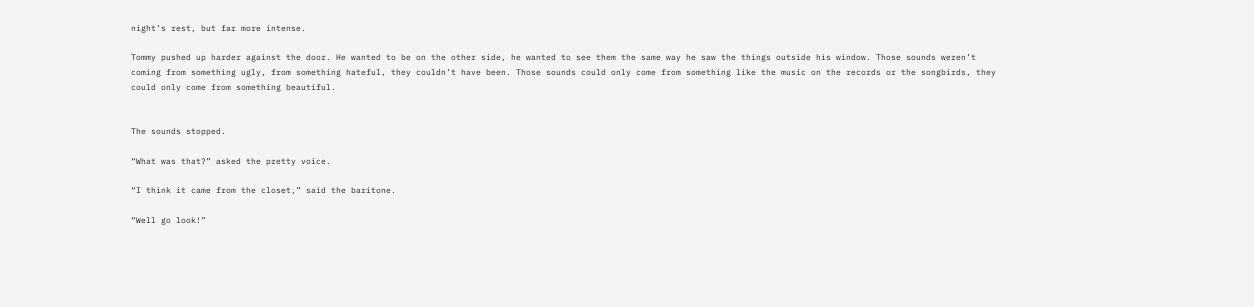night’s rest, but far more intense.

Tommy pushed up harder against the door. He wanted to be on the other side, he wanted to see them the same way he saw the things outside his window. Those sounds weren’t coming from something ugly, from something hateful, they couldn’t have been. Those sounds could only come from something like the music on the records or the songbirds, they could only come from something beautiful.


The sounds stopped.

“What was that?” asked the pretty voice.

“I think it came from the closet,” said the baritone.

“Well go look!”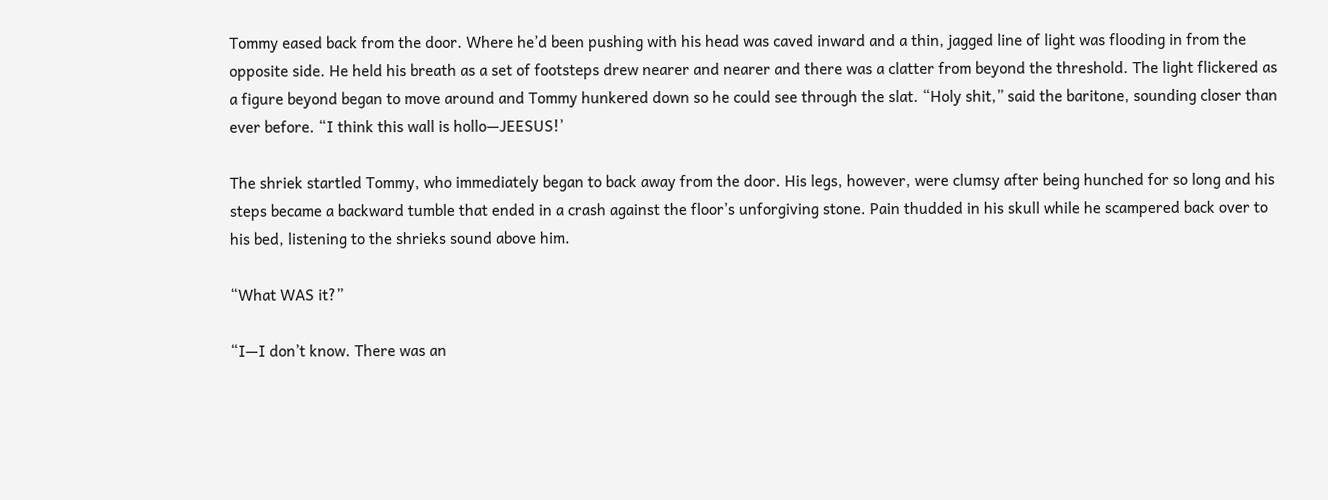Tommy eased back from the door. Where he’d been pushing with his head was caved inward and a thin, jagged line of light was flooding in from the opposite side. He held his breath as a set of footsteps drew nearer and nearer and there was a clatter from beyond the threshold. The light flickered as a figure beyond began to move around and Tommy hunkered down so he could see through the slat. “Holy shit,” said the baritone, sounding closer than ever before. “I think this wall is hollo—JEESUS!’

The shriek startled Tommy, who immediately began to back away from the door. His legs, however, were clumsy after being hunched for so long and his steps became a backward tumble that ended in a crash against the floor’s unforgiving stone. Pain thudded in his skull while he scampered back over to his bed, listening to the shrieks sound above him.

“What WAS it?”

“I—I don’t know. There was an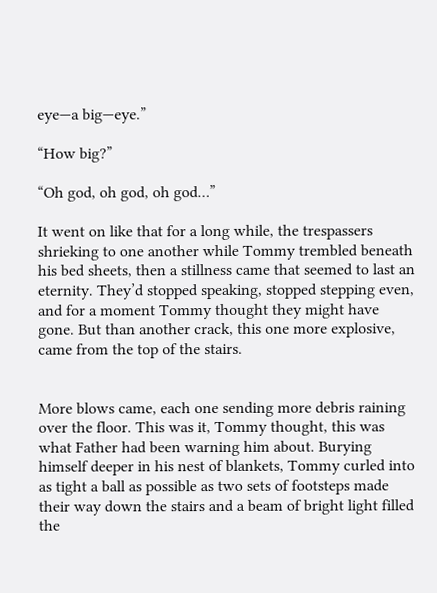eye—a big—eye.”

“How big?”

“Oh god, oh god, oh god…”

It went on like that for a long while, the trespassers shrieking to one another while Tommy trembled beneath his bed sheets, then a stillness came that seemed to last an eternity. They’d stopped speaking, stopped stepping even, and for a moment Tommy thought they might have gone. But than another crack, this one more explosive, came from the top of the stairs.


More blows came, each one sending more debris raining over the floor. This was it, Tommy thought, this was what Father had been warning him about. Burying himself deeper in his nest of blankets, Tommy curled into as tight a ball as possible as two sets of footsteps made their way down the stairs and a beam of bright light filled the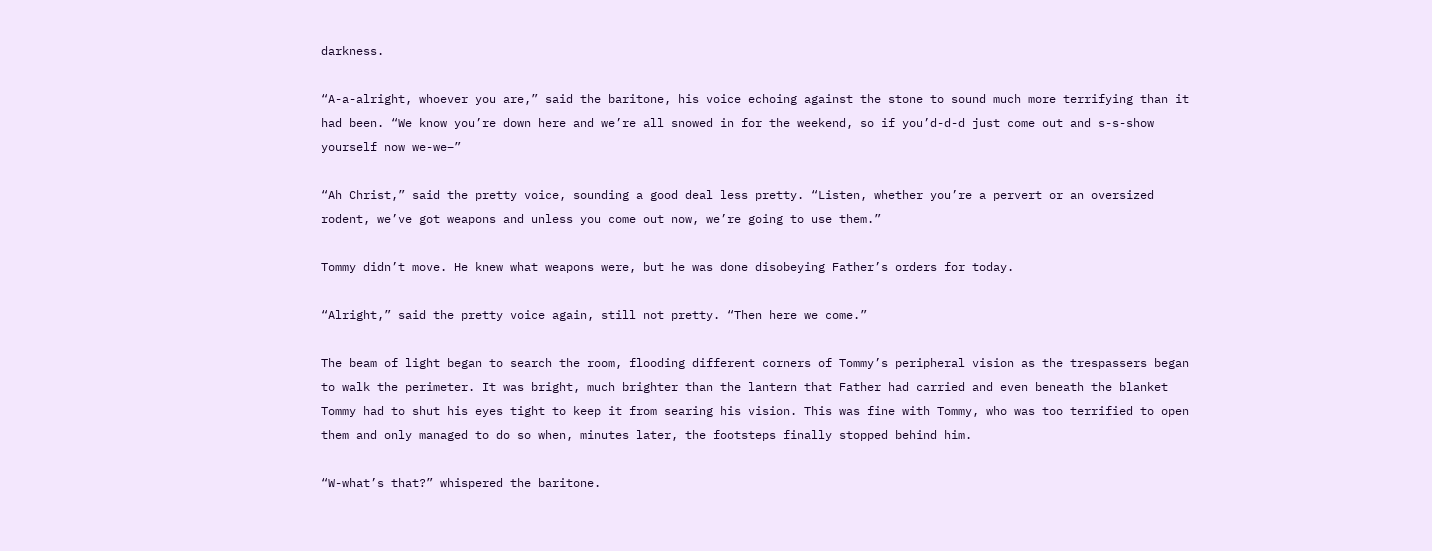darkness.

“A-a-alright, whoever you are,” said the baritone, his voice echoing against the stone to sound much more terrifying than it had been. “We know you’re down here and we’re all snowed in for the weekend, so if you’d-d-d just come out and s-s-show yourself now we-we–”

“Ah Christ,” said the pretty voice, sounding a good deal less pretty. “Listen, whether you’re a pervert or an oversized rodent, we’ve got weapons and unless you come out now, we’re going to use them.”

Tommy didn’t move. He knew what weapons were, but he was done disobeying Father’s orders for today.

“Alright,” said the pretty voice again, still not pretty. “Then here we come.”

The beam of light began to search the room, flooding different corners of Tommy’s peripheral vision as the trespassers began to walk the perimeter. It was bright, much brighter than the lantern that Father had carried and even beneath the blanket Tommy had to shut his eyes tight to keep it from searing his vision. This was fine with Tommy, who was too terrified to open them and only managed to do so when, minutes later, the footsteps finally stopped behind him.

“W-what’s that?” whispered the baritone.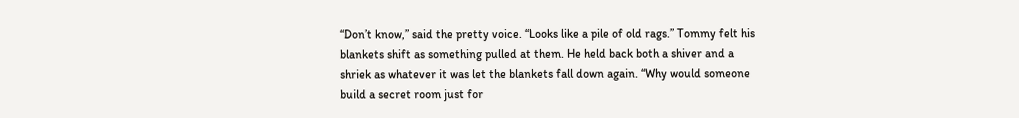“Don’t know,” said the pretty voice. “Looks like a pile of old rags.” Tommy felt his blankets shift as something pulled at them. He held back both a shiver and a shriek as whatever it was let the blankets fall down again. “Why would someone build a secret room just for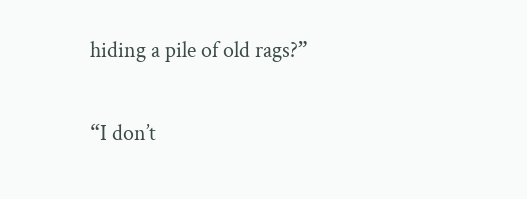hiding a pile of old rags?”

“I don’t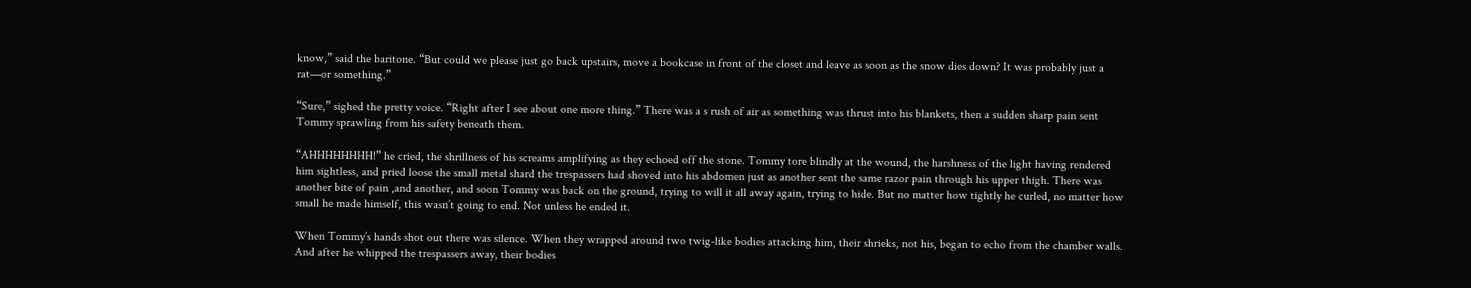know,” said the baritone. “But could we please just go back upstairs, move a bookcase in front of the closet and leave as soon as the snow dies down? It was probably just a rat—or something.”

“Sure,” sighed the pretty voice. “Right after I see about one more thing.” There was a s rush of air as something was thrust into his blankets, then a sudden sharp pain sent Tommy sprawling from his safety beneath them.

“AHHHHHHHH!” he cried, the shrillness of his screams amplifying as they echoed off the stone. Tommy tore blindly at the wound, the harshness of the light having rendered him sightless, and pried loose the small metal shard the trespassers had shoved into his abdomen just as another sent the same razor pain through his upper thigh. There was another bite of pain ,and another, and soon Tommy was back on the ground, trying to will it all away again, trying to hide. But no matter how tightly he curled, no matter how small he made himself, this wasn’t going to end. Not unless he ended it.

When Tommy’s hands shot out there was silence. When they wrapped around two twig-like bodies attacking him, their shrieks, not his, began to echo from the chamber walls. And after he whipped the trespassers away, their bodies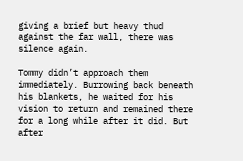giving a brief but heavy thud against the far wall, there was silence again.

Tommy didn’t approach them immediately. Burrowing back beneath his blankets, he waited for his vision to return and remained there for a long while after it did. But after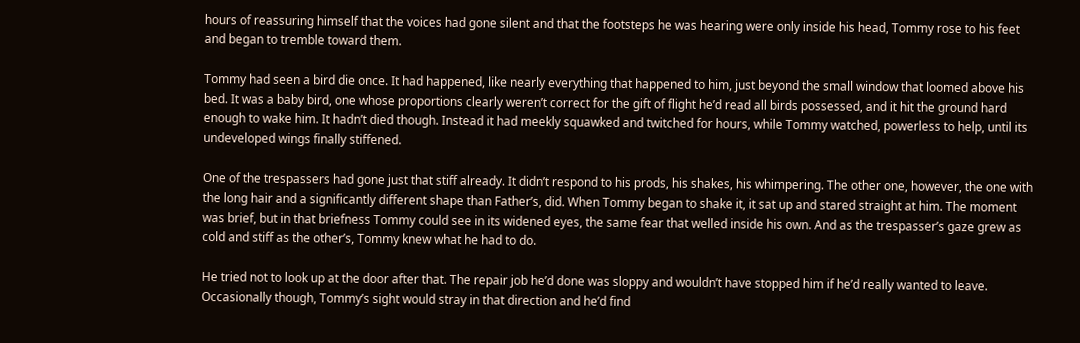hours of reassuring himself that the voices had gone silent and that the footsteps he was hearing were only inside his head, Tommy rose to his feet and began to tremble toward them.

Tommy had seen a bird die once. It had happened, like nearly everything that happened to him, just beyond the small window that loomed above his bed. It was a baby bird, one whose proportions clearly weren’t correct for the gift of flight he’d read all birds possessed, and it hit the ground hard enough to wake him. It hadn’t died though. Instead it had meekly squawked and twitched for hours, while Tommy watched, powerless to help, until its undeveloped wings finally stiffened.

One of the trespassers had gone just that stiff already. It didn’t respond to his prods, his shakes, his whimpering. The other one, however, the one with the long hair and a significantly different shape than Father’s, did. When Tommy began to shake it, it sat up and stared straight at him. The moment was brief, but in that briefness Tommy could see in its widened eyes, the same fear that welled inside his own. And as the trespasser’s gaze grew as cold and stiff as the other’s, Tommy knew what he had to do.

He tried not to look up at the door after that. The repair job he’d done was sloppy and wouldn’t have stopped him if he’d really wanted to leave. Occasionally though, Tommy’s sight would stray in that direction and he’d find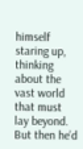himself staring up, thinking about the vast world that must lay beyond. But then he’d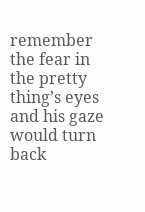remember the fear in the pretty thing’s eyes and his gaze would turn back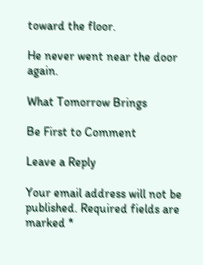toward the floor.

He never went near the door again.

What Tomorrow Brings

Be First to Comment

Leave a Reply

Your email address will not be published. Required fields are marked *